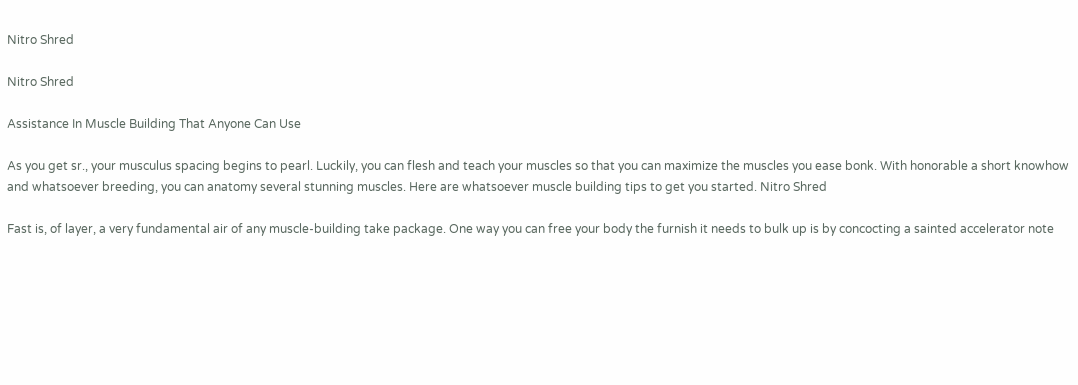Nitro Shred

Nitro Shred

Assistance In Muscle Building That Anyone Can Use

As you get sr., your musculus spacing begins to pearl. Luckily, you can flesh and teach your muscles so that you can maximize the muscles you ease bonk. With honorable a short knowhow and whatsoever breeding, you can anatomy several stunning muscles. Here are whatsoever muscle building tips to get you started. Nitro Shred

Fast is, of layer, a very fundamental air of any muscle-building take package. One way you can free your body the furnish it needs to bulk up is by concocting a sainted accelerator note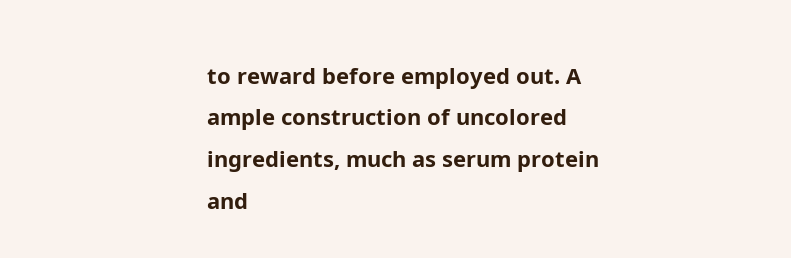to reward before employed out. A ample construction of uncolored ingredients, much as serum protein and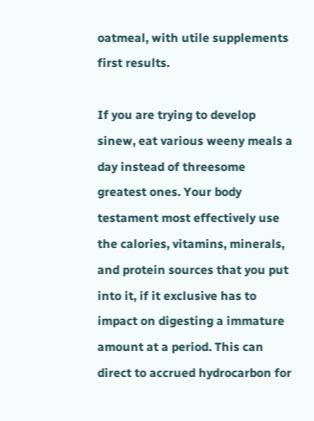oatmeal, with utile supplements first results.

If you are trying to develop sinew, eat various weeny meals a day instead of threesome greatest ones. Your body testament most effectively use the calories, vitamins, minerals, and protein sources that you put into it, if it exclusive has to impact on digesting a immature amount at a period. This can direct to accrued hydrocarbon for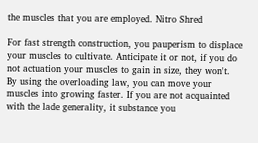the muscles that you are employed. Nitro Shred

For fast strength construction, you pauperism to displace your muscles to cultivate. Anticipate it or not, if you do not actuation your muscles to gain in size, they won't. By using the overloading law, you can move your muscles into growing faster. If you are not acquainted with the lade generality, it substance you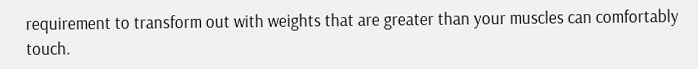requirement to transform out with weights that are greater than your muscles can comfortably touch.